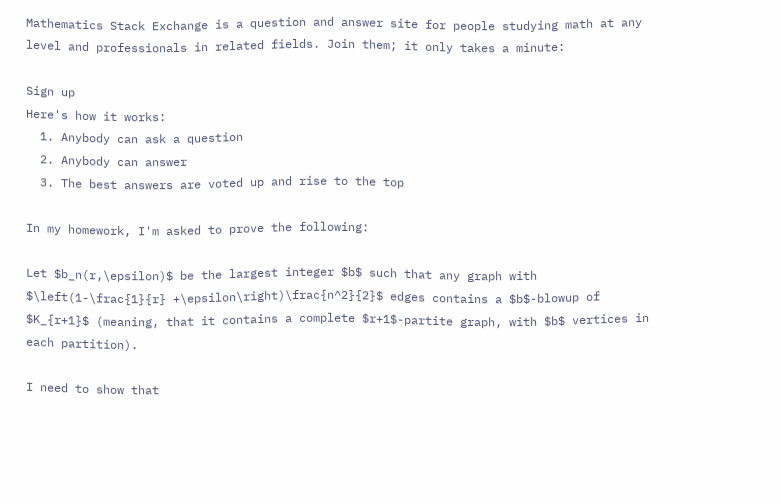Mathematics Stack Exchange is a question and answer site for people studying math at any level and professionals in related fields. Join them; it only takes a minute:

Sign up
Here's how it works:
  1. Anybody can ask a question
  2. Anybody can answer
  3. The best answers are voted up and rise to the top

In my homework, I'm asked to prove the following:

Let $b_n(r,\epsilon)$ be the largest integer $b$ such that any graph with $\left(1-\frac{1}{r} +\epsilon\right)\frac{n^2}{2}$ edges contains a $b$-blowup of $K_{r+1}$ (meaning, that it contains a complete $r+1$-partite graph, with $b$ vertices in each partition).

I need to show that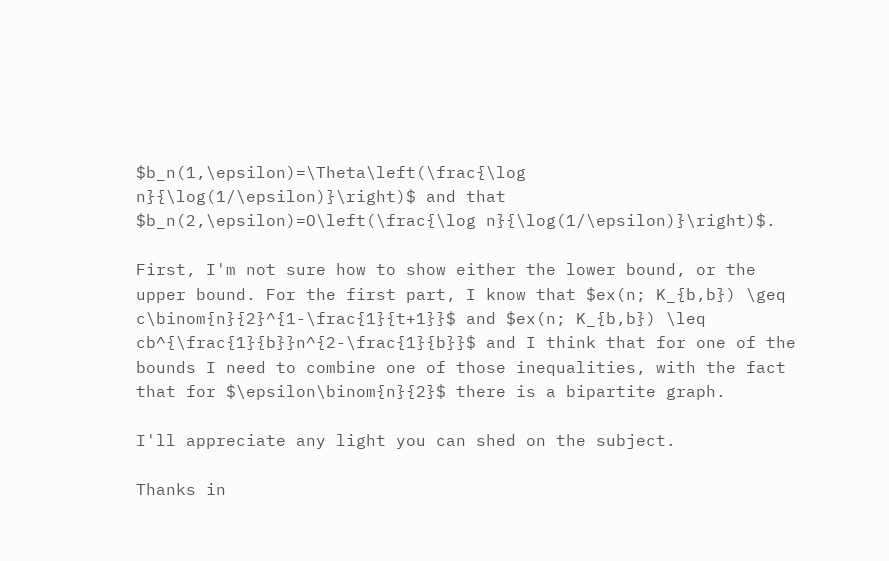$b_n(1,\epsilon)=\Theta\left(\frac{\log n}{\log(1/\epsilon)}\right)$ and that $b_n(2,\epsilon)=O\left(\frac{\log n}{\log(1/\epsilon)}\right)$.

First, I'm not sure how to show either the lower bound, or the upper bound. For the first part, I know that $ex(n; K_{b,b}) \geq c\binom{n}{2}^{1-\frac{1}{t+1}}$ and $ex(n; K_{b,b}) \leq cb^{\frac{1}{b}}n^{2-\frac{1}{b}}$ and I think that for one of the bounds I need to combine one of those inequalities, with the fact that for $\epsilon\binom{n}{2}$ there is a bipartite graph.

I'll appreciate any light you can shed on the subject.

Thanks in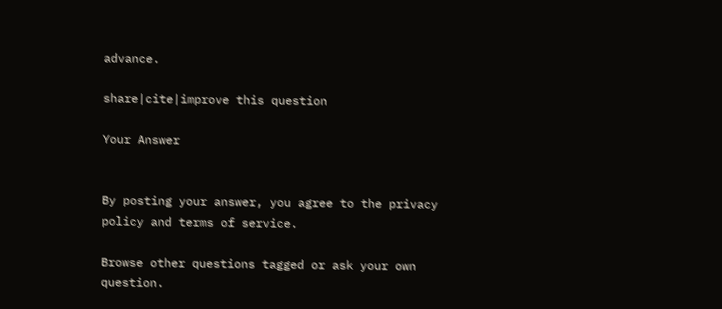advance.

share|cite|improve this question

Your Answer


By posting your answer, you agree to the privacy policy and terms of service.

Browse other questions tagged or ask your own question.